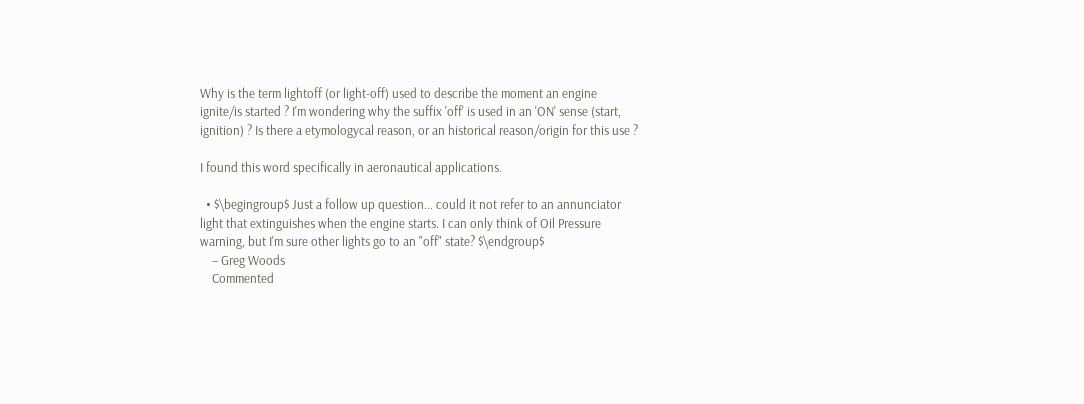Why is the term lightoff (or light-off) used to describe the moment an engine ignite/is started ? I'm wondering why the suffix 'off' is used in an 'ON' sense (start, ignition) ? Is there a etymologycal reason, or an historical reason/origin for this use ?

I found this word specifically in aeronautical applications.

  • $\begingroup$ Just a follow up question... could it not refer to an annunciator light that extinguishes when the engine starts. I can only think of Oil Pressure warning, but I'm sure other lights go to an "off" state? $\endgroup$
    – Greg Woods
    Commented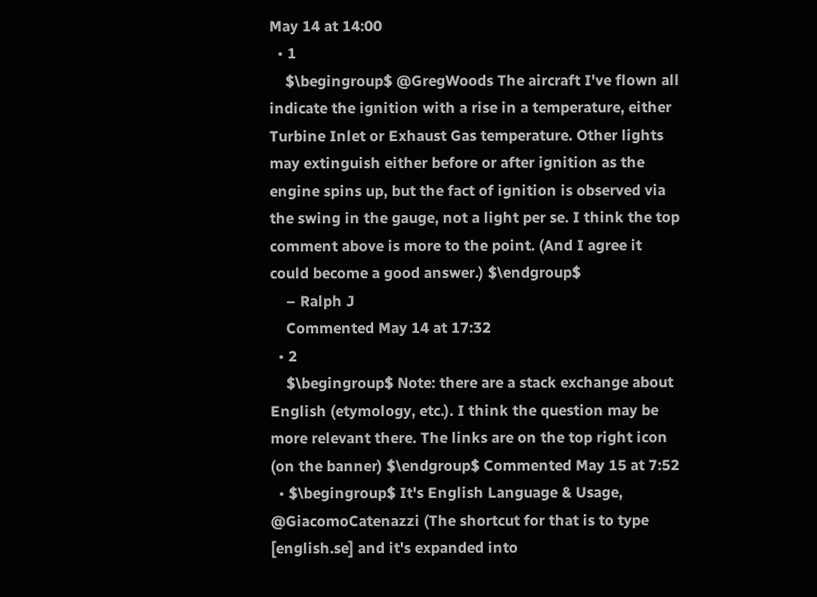May 14 at 14:00
  • 1
    $\begingroup$ @GregWoods The aircraft I've flown all indicate the ignition with a rise in a temperature, either Turbine Inlet or Exhaust Gas temperature. Other lights may extinguish either before or after ignition as the engine spins up, but the fact of ignition is observed via the swing in the gauge, not a light per se. I think the top comment above is more to the point. (And I agree it could become a good answer.) $\endgroup$
    – Ralph J
    Commented May 14 at 17:32
  • 2
    $\begingroup$ Note: there are a stack exchange about English (etymology, etc.). I think the question may be more relevant there. The links are on the top right icon (on the banner) $\endgroup$ Commented May 15 at 7:52
  • $\begingroup$ It's English Language & Usage, @GiacomoCatenazzi (The shortcut for that is to type [english.se] and it's expanded into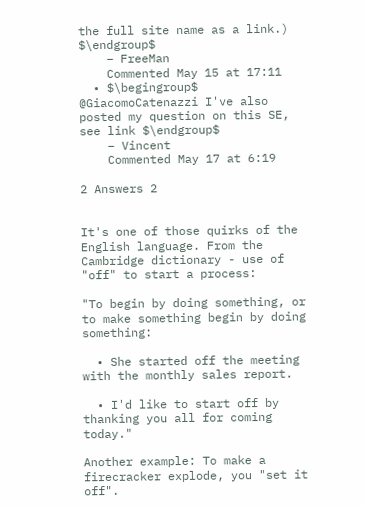the full site name as a link.) $\endgroup$
    – FreeMan
    Commented May 15 at 17:11
  • $\begingroup$ @GiacomoCatenazzi I've also posted my question on this SE, see link $\endgroup$
    – Vincent
    Commented May 17 at 6:19

2 Answers 2


It's one of those quirks of the English language. From the Cambridge dictionary - use of "off" to start a process:

"To begin by doing something, or to make something begin by doing something:

  • She started off the meeting with the monthly sales report.

  • I'd like to start off by thanking you all for coming today."

Another example: To make a firecracker explode, you "set it off".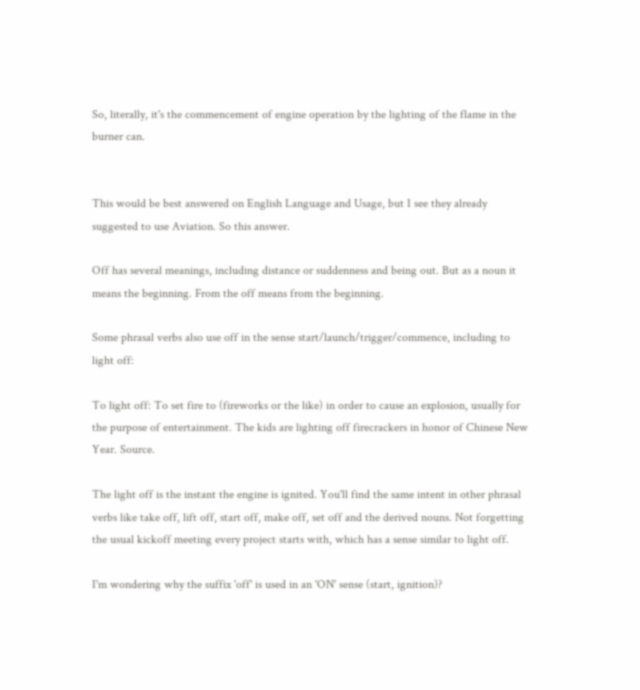So, literally, it's the commencement of engine operation by the lighting of the flame in the burner can.


This would be best answered on English Language and Usage, but I see they already suggested to use Aviation. So this answer.

Off has several meanings, including distance or suddenness and being out. But as a noun it means the beginning. From the off means from the beginning.

Some phrasal verbs also use off in the sense start/launch/trigger/commence, including to light off:

To light off: To set fire to (fireworks or the like) in order to cause an explosion, usually for the purpose of entertainment. The kids are lighting off firecrackers in honor of Chinese New Year. Source.

The light off is the instant the engine is ignited. You'll find the same intent in other phrasal verbs like take off, lift off, start off, make off, set off and the derived nouns. Not forgetting the usual kickoff meeting every project starts with, which has a sense similar to light off.

I'm wondering why the suffix 'off' is used in an 'ON' sense (start, ignition)?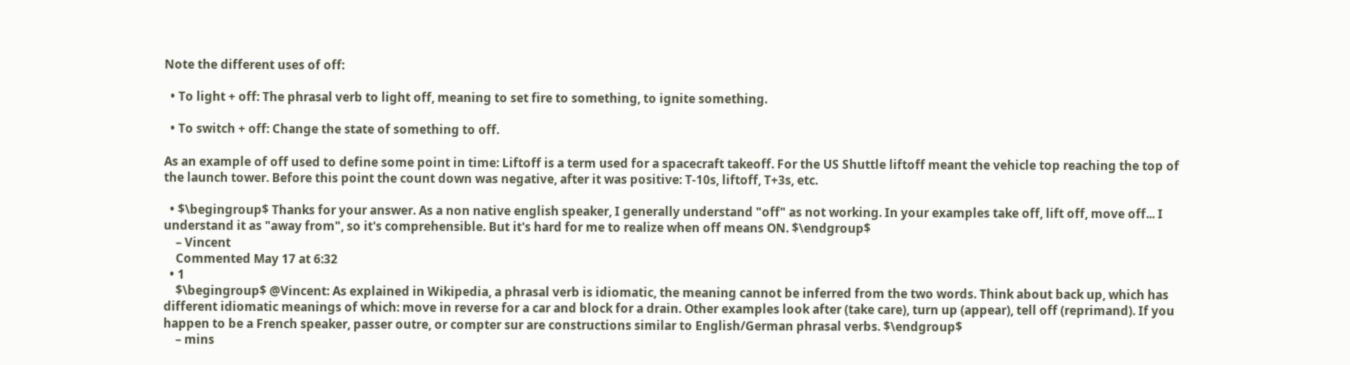Note the different uses of off:

  • To light + off: The phrasal verb to light off, meaning to set fire to something, to ignite something.

  • To switch + off: Change the state of something to off.

As an example of off used to define some point in time: Liftoff is a term used for a spacecraft takeoff. For the US Shuttle liftoff meant the vehicle top reaching the top of the launch tower. Before this point the count down was negative, after it was positive: T-10s, liftoff, T+3s, etc.

  • $\begingroup$ Thanks for your answer. As a non native english speaker, I generally understand "off" as not working. In your examples take off, lift off, move off... I understand it as "away from", so it's comprehensible. But it's hard for me to realize when off means ON. $\endgroup$
    – Vincent
    Commented May 17 at 6:32
  • 1
    $\begingroup$ @Vincent: As explained in Wikipedia, a phrasal verb is idiomatic, the meaning cannot be inferred from the two words. Think about back up, which has different idiomatic meanings of which: move in reverse for a car and block for a drain. Other examples look after (take care), turn up (appear), tell off (reprimand). If you happen to be a French speaker, passer outre, or compter sur are constructions similar to English/German phrasal verbs. $\endgroup$
    – mins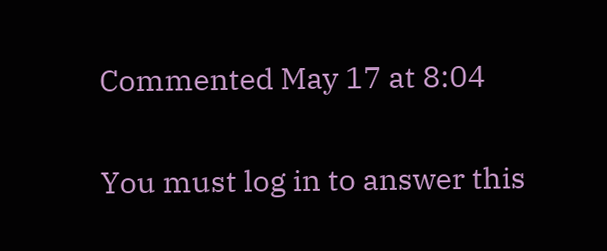Commented May 17 at 8:04

You must log in to answer this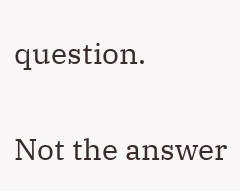question.

Not the answer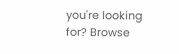you're looking for? Browse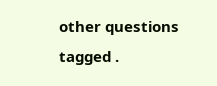other questions tagged .